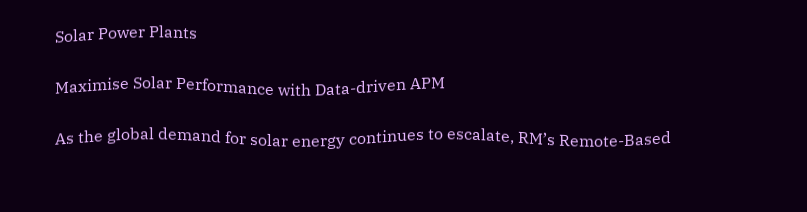Solar Power Plants

Maximise Solar Performance with Data-driven APM

As the global demand for solar energy continues to escalate, RM’s Remote-Based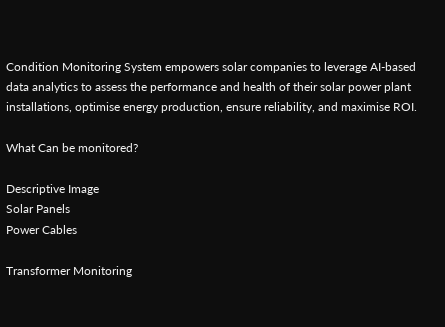Condition Monitoring System empowers solar companies to leverage AI-based data analytics to assess the performance and health of their solar power plant  installations, optimise energy production, ensure reliability, and maximise ROI.

What Can be monitored?

Descriptive Image
Solar Panels
Power Cables

Transformer Monitoring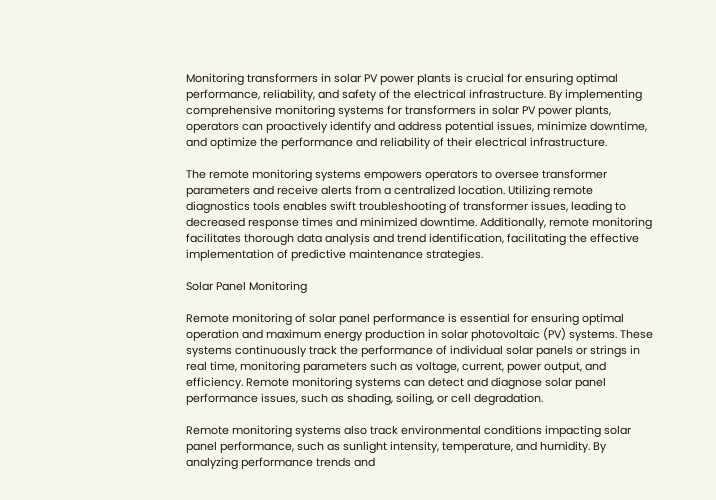Monitoring transformers in solar PV power plants is crucial for ensuring optimal performance, reliability, and safety of the electrical infrastructure. By implementing comprehensive monitoring systems for transformers in solar PV power plants, operators can proactively identify and address potential issues, minimize downtime, and optimize the performance and reliability of their electrical infrastructure.

The remote monitoring systems empowers operators to oversee transformer parameters and receive alerts from a centralized location. Utilizing remote diagnostics tools enables swift troubleshooting of transformer issues, leading to decreased response times and minimized downtime. Additionally, remote monitoring facilitates thorough data analysis and trend identification, facilitating the effective implementation of predictive maintenance strategies.

Solar Panel Monitoring

Remote monitoring of solar panel performance is essential for ensuring optimal operation and maximum energy production in solar photovoltaic (PV) systems. These systems continuously track the performance of individual solar panels or strings in real time, monitoring parameters such as voltage, current, power output, and efficiency. Remote monitoring systems can detect and diagnose solar panel performance issues, such as shading, soiling, or cell degradation.

Remote monitoring systems also track environmental conditions impacting solar panel performance, such as sunlight intensity, temperature, and humidity. By analyzing performance trends and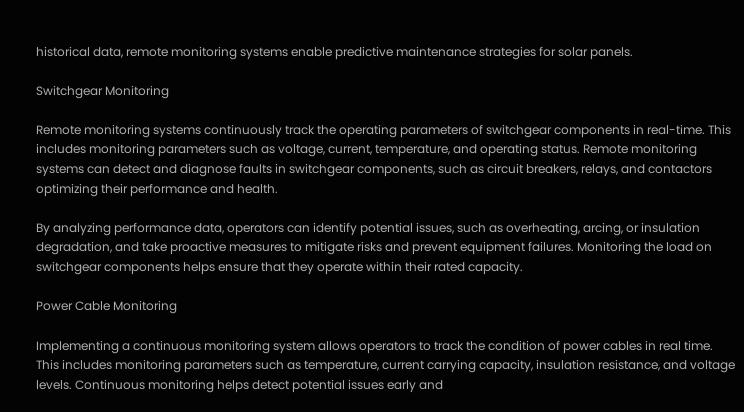historical data, remote monitoring systems enable predictive maintenance strategies for solar panels.

Switchgear Monitoring

Remote monitoring systems continuously track the operating parameters of switchgear components in real-time. This includes monitoring parameters such as voltage, current, temperature, and operating status. Remote monitoring systems can detect and diagnose faults in switchgear components, such as circuit breakers, relays, and contactors optimizing their performance and health.

By analyzing performance data, operators can identify potential issues, such as overheating, arcing, or insulation degradation, and take proactive measures to mitigate risks and prevent equipment failures. Monitoring the load on switchgear components helps ensure that they operate within their rated capacity.

Power Cable Monitoring

Implementing a continuous monitoring system allows operators to track the condition of power cables in real time. This includes monitoring parameters such as temperature, current carrying capacity, insulation resistance, and voltage levels. Continuous monitoring helps detect potential issues early and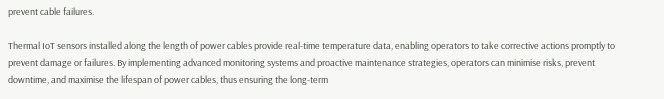prevent cable failures.

Thermal IoT sensors installed along the length of power cables provide real-time temperature data, enabling operators to take corrective actions promptly to prevent damage or failures. By implementing advanced monitoring systems and proactive maintenance strategies, operators can minimise risks, prevent downtime, and maximise the lifespan of power cables, thus ensuring the long-term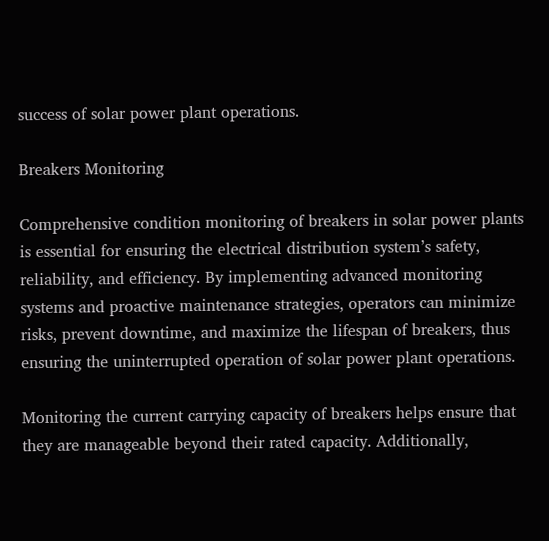success of solar power plant operations.

Breakers Monitoring

Comprehensive condition monitoring of breakers in solar power plants is essential for ensuring the electrical distribution system’s safety, reliability, and efficiency. By implementing advanced monitoring systems and proactive maintenance strategies, operators can minimize risks, prevent downtime, and maximize the lifespan of breakers, thus ensuring the uninterrupted operation of solar power plant operations.

Monitoring the current carrying capacity of breakers helps ensure that they are manageable beyond their rated capacity. Additionally,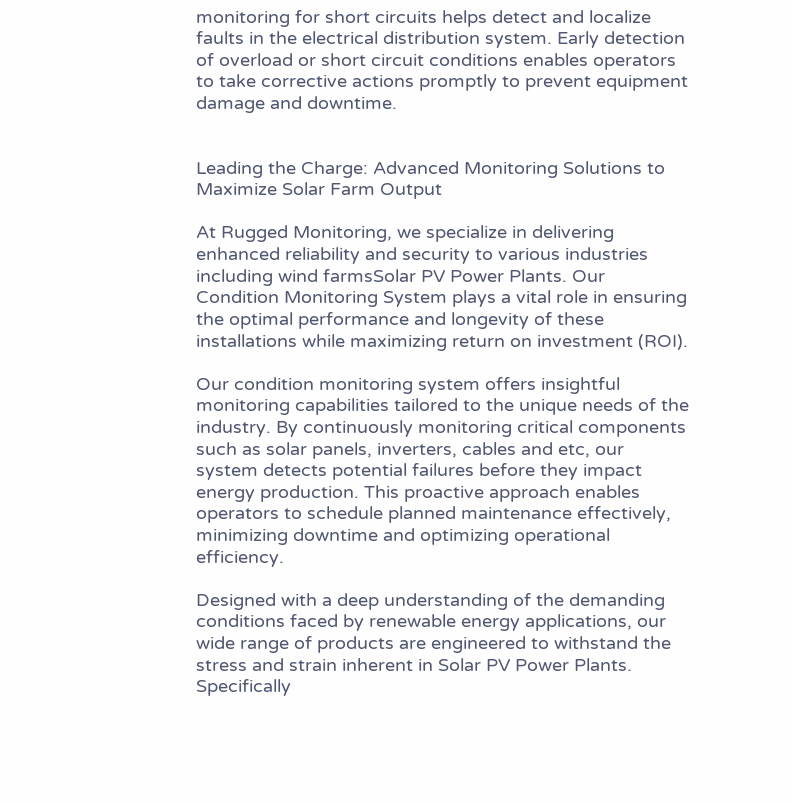monitoring for short circuits helps detect and localize faults in the electrical distribution system. Early detection of overload or short circuit conditions enables operators to take corrective actions promptly to prevent equipment damage and downtime.


Leading the Charge: Advanced Monitoring Solutions to Maximize Solar Farm Output

At Rugged Monitoring, we specialize in delivering enhanced reliability and security to various industries including wind farmsSolar PV Power Plants. Our Condition Monitoring System plays a vital role in ensuring the optimal performance and longevity of these installations while maximizing return on investment (ROI).

Our condition monitoring system offers insightful monitoring capabilities tailored to the unique needs of the industry. By continuously monitoring critical components such as solar panels, inverters, cables and etc, our system detects potential failures before they impact energy production. This proactive approach enables operators to schedule planned maintenance effectively, minimizing downtime and optimizing operational efficiency.

Designed with a deep understanding of the demanding conditions faced by renewable energy applications, our wide range of products are engineered to withstand the stress and strain inherent in Solar PV Power Plants. Specifically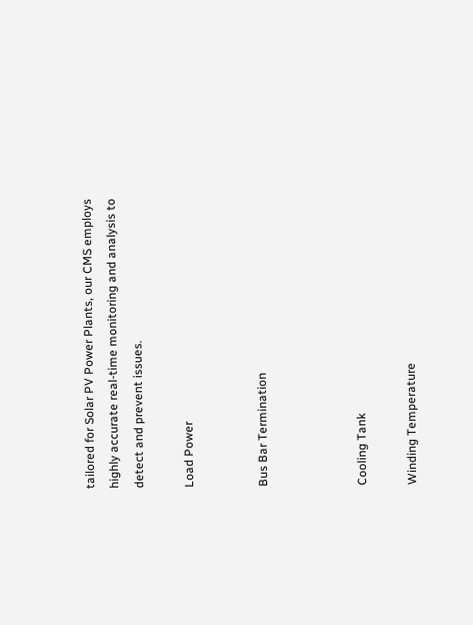tailored for Solar PV Power Plants, our CMS employs highly accurate real-time monitoring and analysis to detect and prevent issues.

Load Power


Bus Bar Termination



Cooling Tank

Winding Temperature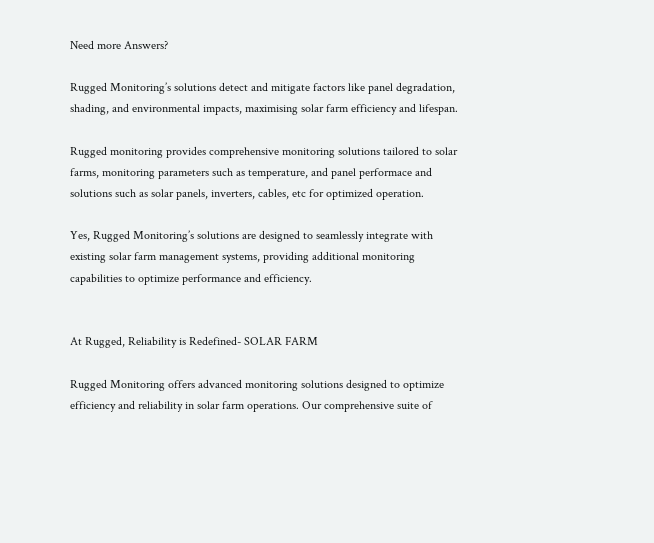Need more Answers?

Rugged Monitoring’s solutions detect and mitigate factors like panel degradation, shading, and environmental impacts, maximising solar farm efficiency and lifespan.

Rugged monitoring provides comprehensive monitoring solutions tailored to solar farms, monitoring parameters such as temperature, and panel performace and solutions such as solar panels, inverters, cables, etc for optimized operation.

Yes, Rugged Monitoring’s solutions are designed to seamlessly integrate with existing solar farm management systems, providing additional monitoring capabilities to optimize performance and efficiency.


At Rugged, Reliability is Redefined- SOLAR FARM

Rugged Monitoring offers advanced monitoring solutions designed to optimize efficiency and reliability in solar farm operations. Our comprehensive suite of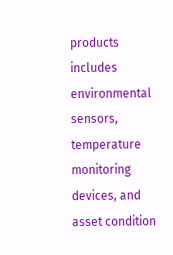products includes environmental sensors, temperature monitoring devices, and asset condition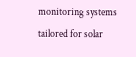monitoring systems tailored for solar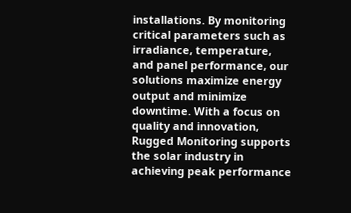installations. By monitoring critical parameters such as irradiance, temperature, and panel performance, our solutions maximize energy output and minimize downtime. With a focus on quality and innovation, Rugged Monitoring supports the solar industry in achieving peak performance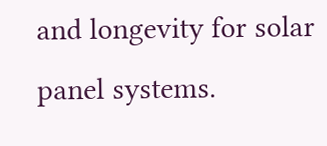and longevity for solar panel systems.